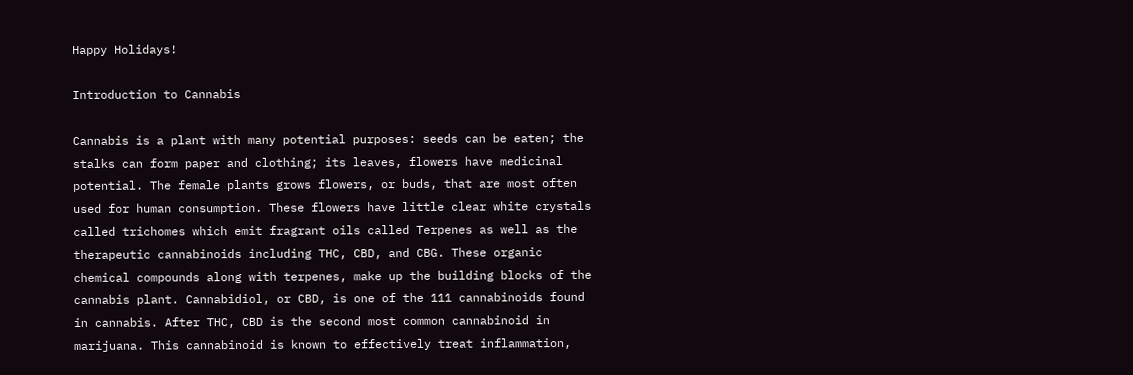Happy Holidays!

Introduction to Cannabis

Cannabis is a plant with many potential purposes: seeds can be eaten; the stalks can form paper and clothing; its leaves, flowers have medicinal potential. The female plants grows flowers, or buds, that are most often used for human consumption. These flowers have little clear white crystals called trichomes which emit fragrant oils called Terpenes as well as the therapeutic cannabinoids including THC, CBD, and CBG. These organic chemical compounds along with terpenes, make up the building blocks of the cannabis plant. Cannabidiol, or CBD, is one of the 111 cannabinoids found in cannabis. After THC, CBD is the second most common cannabinoid in marijuana. This cannabinoid is known to effectively treat inflammation,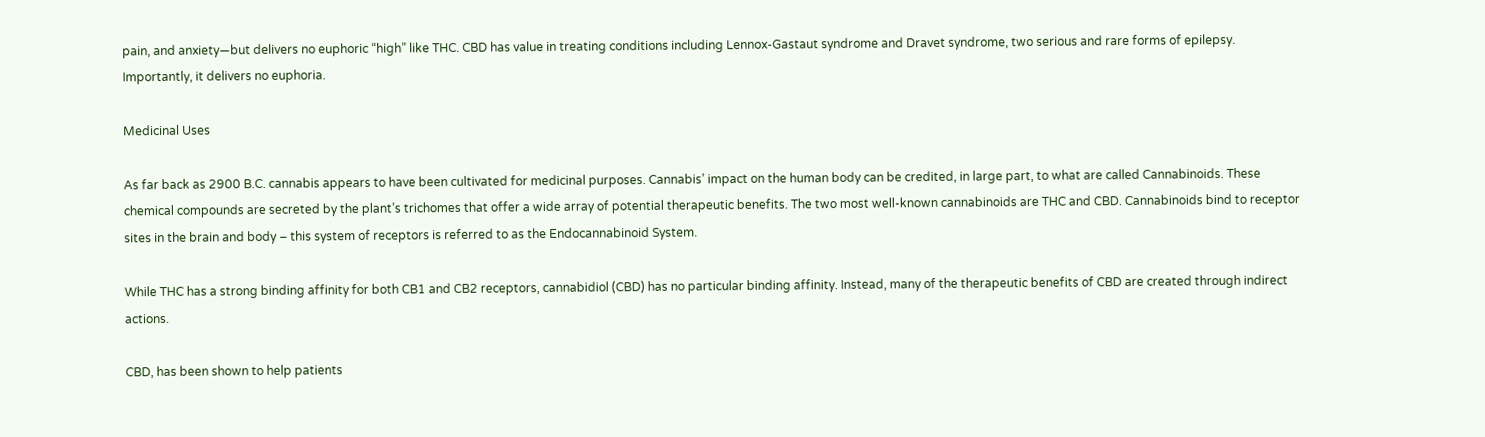pain, and anxiety—but delivers no euphoric “high” like THC. CBD has value in treating conditions including Lennox-Gastaut syndrome and Dravet syndrome, two serious and rare forms of epilepsy. Importantly, it delivers no euphoria.

Medicinal Uses

As far back as 2900 B.C. cannabis appears to have been cultivated for medicinal purposes. Cannabis’ impact on the human body can be credited, in large part, to what are called Cannabinoids. These chemical compounds are secreted by the plant’s trichomes that offer a wide array of potential therapeutic benefits. The two most well-known cannabinoids are THC and CBD. Cannabinoids bind to receptor sites in the brain and body – this system of receptors is referred to as the Endocannabinoid System.

While THC has a strong binding affinity for both CB1 and CB2 receptors, cannabidiol (CBD) has no particular binding affinity. Instead, many of the therapeutic benefits of CBD are created through indirect actions.

CBD, has been shown to help patients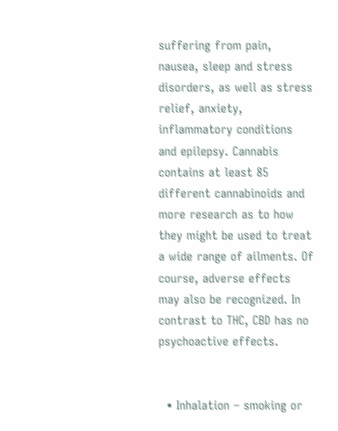suffering from pain, nausea, sleep and stress disorders, as well as stress relief, anxiety, inflammatory conditions and epilepsy. Cannabis contains at least 85 different cannabinoids and more research as to how they might be used to treat a wide range of ailments. Of course, adverse effects may also be recognized. In contrast to THC, CBD has no psychoactive effects.


  • Inhalation – smoking or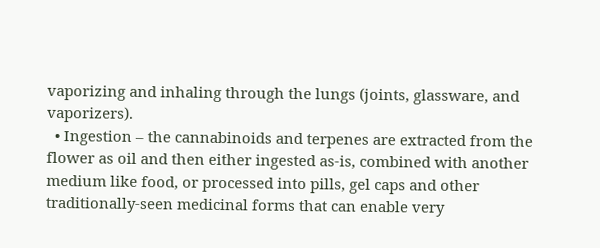vaporizing and inhaling through the lungs (joints, glassware, and vaporizers).
  • Ingestion – the cannabinoids and terpenes are extracted from the flower as oil and then either ingested as-is, combined with another medium like food, or processed into pills, gel caps and other traditionally-seen medicinal forms that can enable very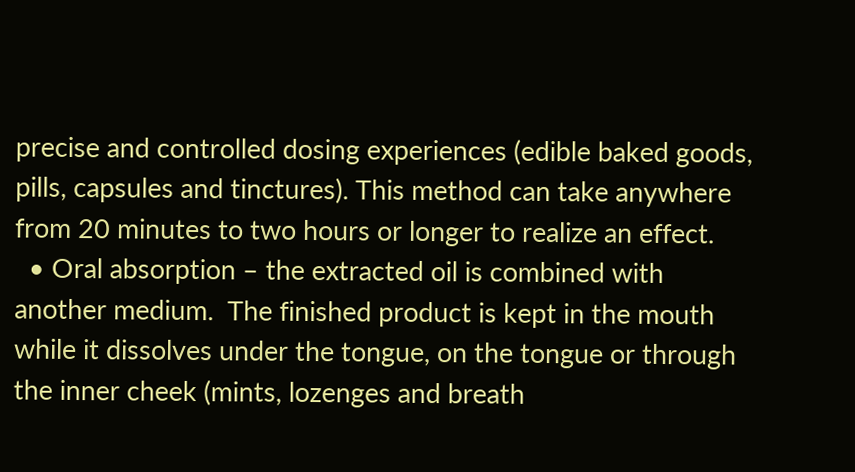precise and controlled dosing experiences (edible baked goods, pills, capsules and tinctures). This method can take anywhere from 20 minutes to two hours or longer to realize an effect.
  • Oral absorption – the extracted oil is combined with another medium.  The finished product is kept in the mouth while it dissolves under the tongue, on the tongue or through the inner cheek (mints, lozenges and breath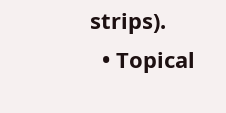strips).
  • Topical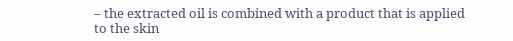– the extracted oil is combined with a product that is applied to the skin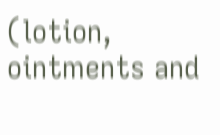(lotion, ointments and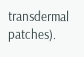transdermal patches).